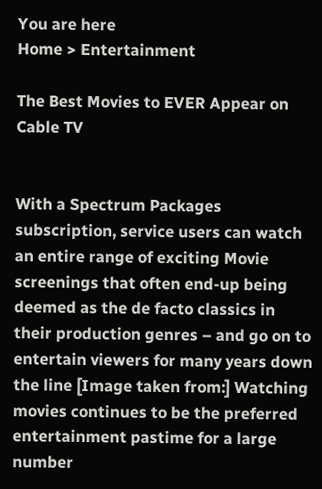You are here
Home > Entertainment

The Best Movies to EVER Appear on Cable TV


With a Spectrum Packages subscription, service users can watch an entire range of exciting Movie screenings that often end-up being deemed as the de facto classics in their production genres – and go on to entertain viewers for many years down the line [Image taken from:] Watching movies continues to be the preferred entertainment pastime for a large number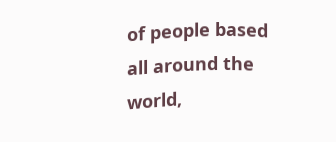of people based all around the world,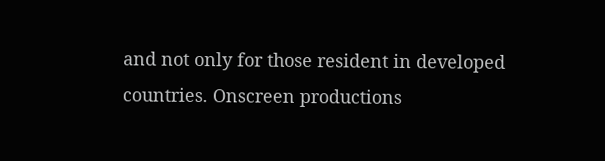and not only for those resident in developed countries. Onscreen productions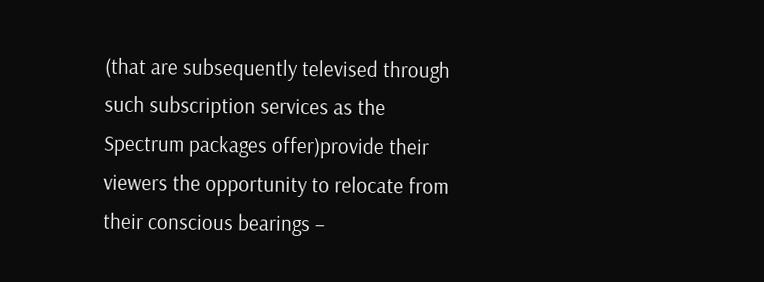(that are subsequently televised through such subscription services as the Spectrum packages offer)provide their viewers the opportunity to relocate from their conscious bearings –